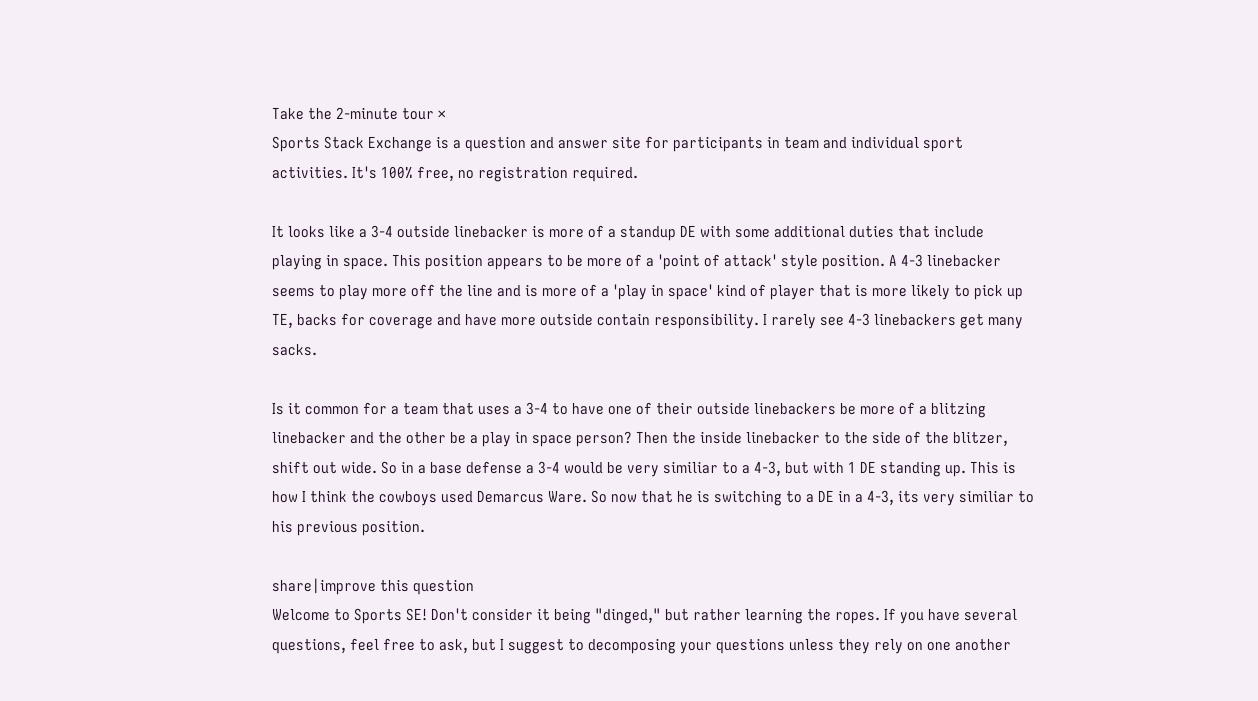Take the 2-minute tour ×
Sports Stack Exchange is a question and answer site for participants in team and individual sport activities. It's 100% free, no registration required.

It looks like a 3-4 outside linebacker is more of a standup DE with some additional duties that include playing in space. This position appears to be more of a 'point of attack' style position. A 4-3 linebacker seems to play more off the line and is more of a 'play in space' kind of player that is more likely to pick up TE, backs for coverage and have more outside contain responsibility. I rarely see 4-3 linebackers get many sacks.

Is it common for a team that uses a 3-4 to have one of their outside linebackers be more of a blitzing linebacker and the other be a play in space person? Then the inside linebacker to the side of the blitzer, shift out wide. So in a base defense a 3-4 would be very similiar to a 4-3, but with 1 DE standing up. This is how I think the cowboys used Demarcus Ware. So now that he is switching to a DE in a 4-3, its very similiar to his previous position.

share|improve this question
Welcome to Sports SE! Don't consider it being "dinged," but rather learning the ropes. If you have several questions, feel free to ask, but I suggest to decomposing your questions unless they rely on one another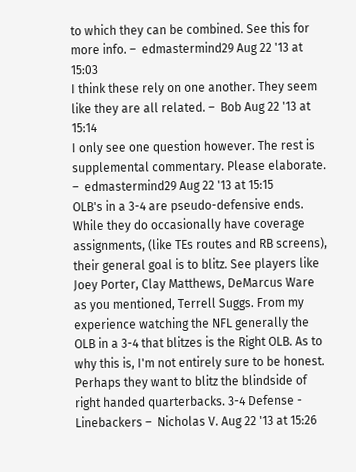to which they can be combined. See this for more info. –  edmastermind29 Aug 22 '13 at 15:03
I think these rely on one another. They seem like they are all related. –  Bob Aug 22 '13 at 15:14
I only see one question however. The rest is supplemental commentary. Please elaborate. –  edmastermind29 Aug 22 '13 at 15:15
OLB's in a 3-4 are pseudo-defensive ends. While they do occasionally have coverage assignments, (like TEs routes and RB screens), their general goal is to blitz. See players like Joey Porter, Clay Matthews, DeMarcus Ware as you mentioned, Terrell Suggs. From my experience watching the NFL generally the OLB in a 3-4 that blitzes is the Right OLB. As to why this is, I'm not entirely sure to be honest. Perhaps they want to blitz the blindside of right handed quarterbacks. 3-4 Defense - Linebackers –  Nicholas V. Aug 22 '13 at 15:26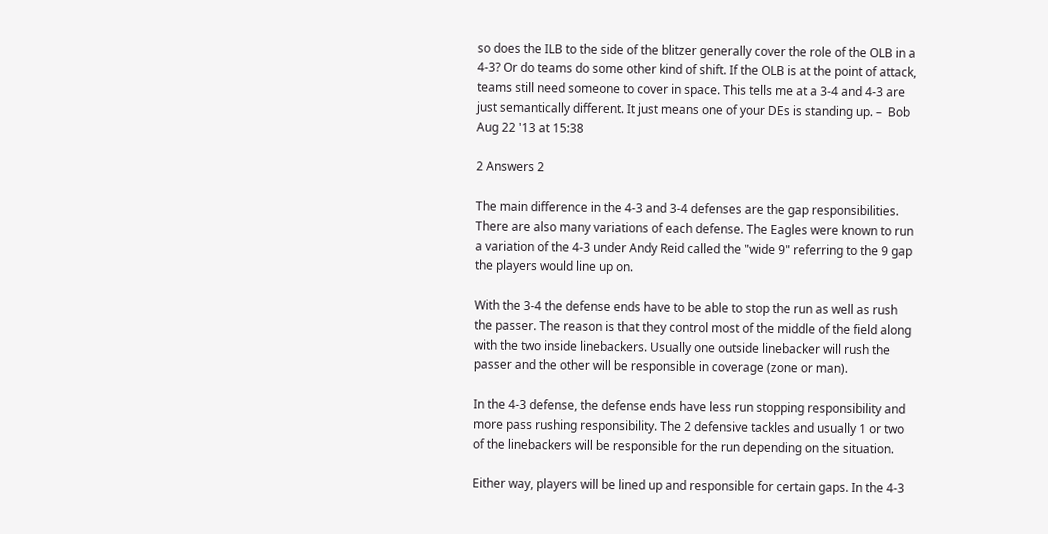so does the ILB to the side of the blitzer generally cover the role of the OLB in a 4-3? Or do teams do some other kind of shift. If the OLB is at the point of attack, teams still need someone to cover in space. This tells me at a 3-4 and 4-3 are just semantically different. It just means one of your DEs is standing up. –  Bob Aug 22 '13 at 15:38

2 Answers 2

The main difference in the 4-3 and 3-4 defenses are the gap responsibilities. There are also many variations of each defense. The Eagles were known to run a variation of the 4-3 under Andy Reid called the "wide 9" referring to the 9 gap the players would line up on.

With the 3-4 the defense ends have to be able to stop the run as well as rush the passer. The reason is that they control most of the middle of the field along with the two inside linebackers. Usually one outside linebacker will rush the passer and the other will be responsible in coverage (zone or man).

In the 4-3 defense, the defense ends have less run stopping responsibility and more pass rushing responsibility. The 2 defensive tackles and usually 1 or two of the linebackers will be responsible for the run depending on the situation.

Either way, players will be lined up and responsible for certain gaps. In the 4-3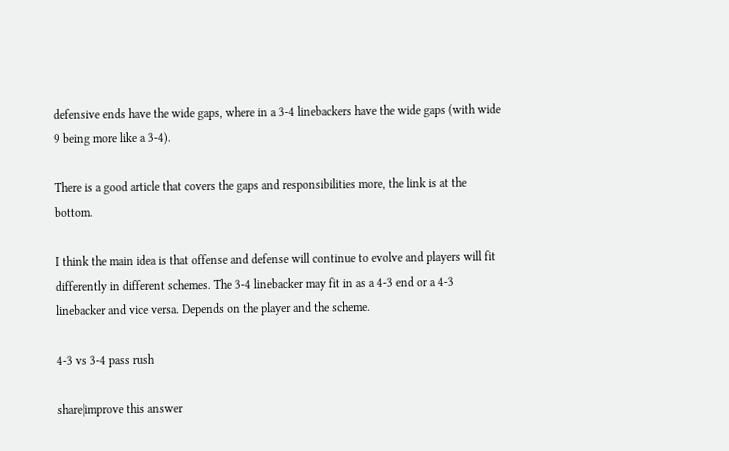defensive ends have the wide gaps, where in a 3-4 linebackers have the wide gaps (with wide 9 being more like a 3-4).

There is a good article that covers the gaps and responsibilities more, the link is at the bottom.

I think the main idea is that offense and defense will continue to evolve and players will fit differently in different schemes. The 3-4 linebacker may fit in as a 4-3 end or a 4-3 linebacker and vice versa. Depends on the player and the scheme.

4-3 vs 3-4 pass rush

share|improve this answer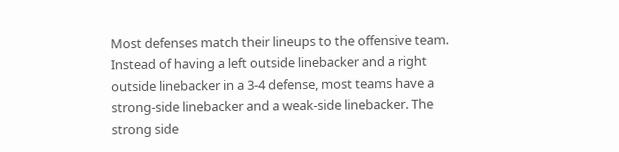Most defenses match their lineups to the offensive team. Instead of having a left outside linebacker and a right outside linebacker in a 3-4 defense, most teams have a strong-side linebacker and a weak-side linebacker. The strong side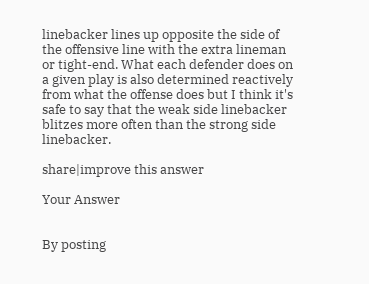linebacker lines up opposite the side of the offensive line with the extra lineman or tight-end. What each defender does on a given play is also determined reactively from what the offense does but I think it's safe to say that the weak side linebacker blitzes more often than the strong side linebacker.

share|improve this answer

Your Answer


By posting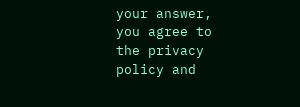your answer, you agree to the privacy policy and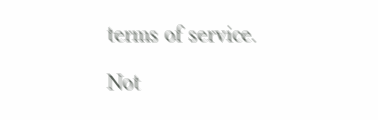terms of service.

Not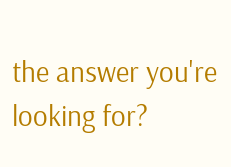the answer you're looking for?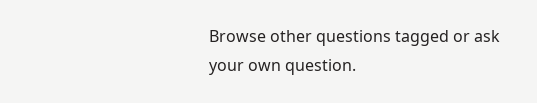Browse other questions tagged or ask your own question.